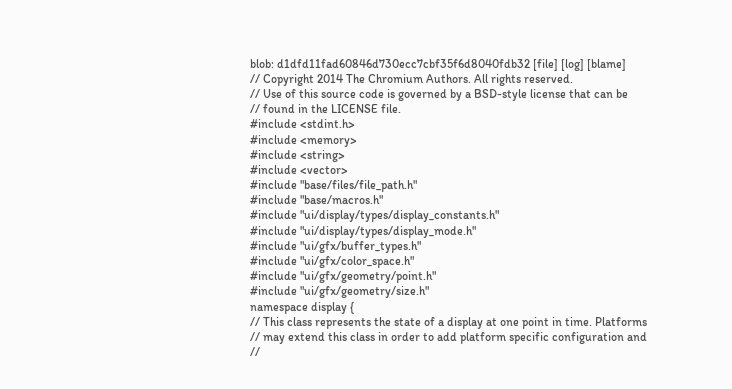blob: d1dfd11fad60846d730ecc7cbf35f6d8040fdb32 [file] [log] [blame]
// Copyright 2014 The Chromium Authors. All rights reserved.
// Use of this source code is governed by a BSD-style license that can be
// found in the LICENSE file.
#include <stdint.h>
#include <memory>
#include <string>
#include <vector>
#include "base/files/file_path.h"
#include "base/macros.h"
#include "ui/display/types/display_constants.h"
#include "ui/display/types/display_mode.h"
#include "ui/gfx/buffer_types.h"
#include "ui/gfx/color_space.h"
#include "ui/gfx/geometry/point.h"
#include "ui/gfx/geometry/size.h"
namespace display {
// This class represents the state of a display at one point in time. Platforms
// may extend this class in order to add platform specific configuration and
//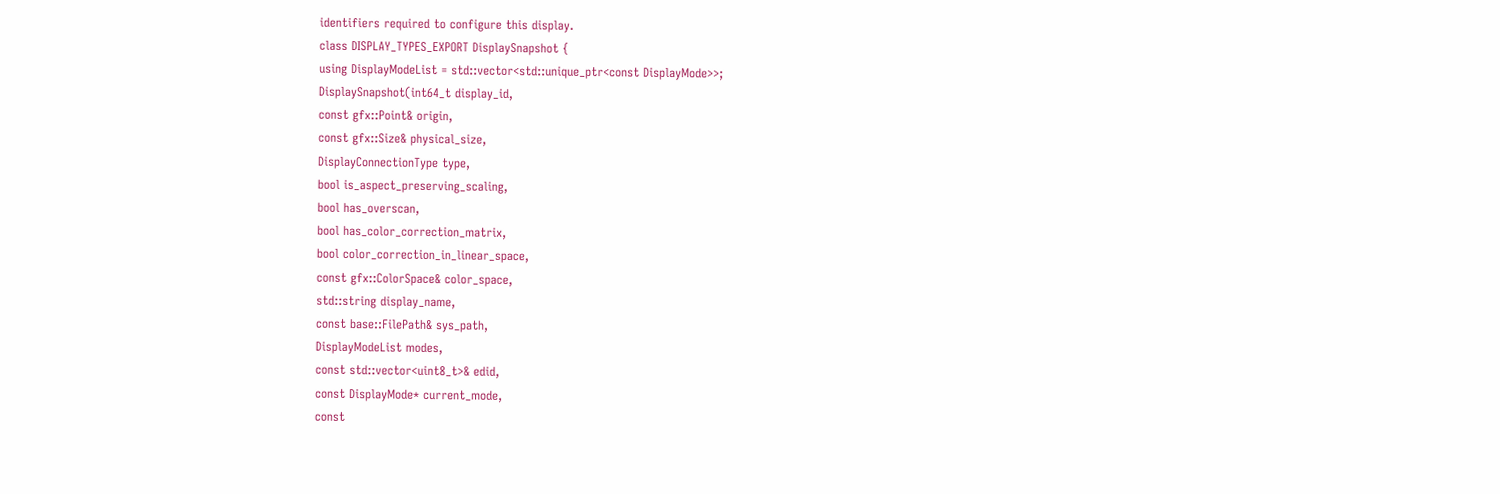identifiers required to configure this display.
class DISPLAY_TYPES_EXPORT DisplaySnapshot {
using DisplayModeList = std::vector<std::unique_ptr<const DisplayMode>>;
DisplaySnapshot(int64_t display_id,
const gfx::Point& origin,
const gfx::Size& physical_size,
DisplayConnectionType type,
bool is_aspect_preserving_scaling,
bool has_overscan,
bool has_color_correction_matrix,
bool color_correction_in_linear_space,
const gfx::ColorSpace& color_space,
std::string display_name,
const base::FilePath& sys_path,
DisplayModeList modes,
const std::vector<uint8_t>& edid,
const DisplayMode* current_mode,
const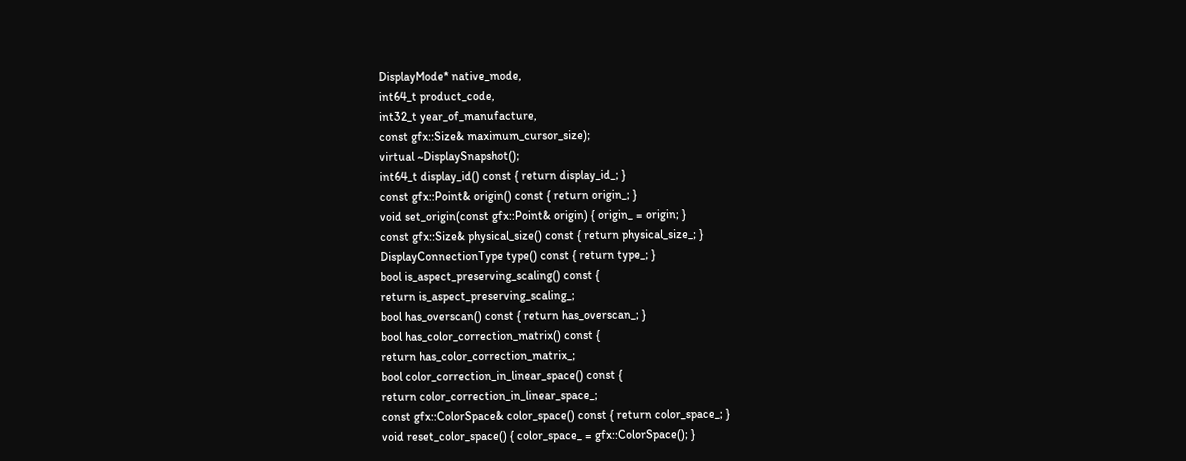DisplayMode* native_mode,
int64_t product_code,
int32_t year_of_manufacture,
const gfx::Size& maximum_cursor_size);
virtual ~DisplaySnapshot();
int64_t display_id() const { return display_id_; }
const gfx::Point& origin() const { return origin_; }
void set_origin(const gfx::Point& origin) { origin_ = origin; }
const gfx::Size& physical_size() const { return physical_size_; }
DisplayConnectionType type() const { return type_; }
bool is_aspect_preserving_scaling() const {
return is_aspect_preserving_scaling_;
bool has_overscan() const { return has_overscan_; }
bool has_color_correction_matrix() const {
return has_color_correction_matrix_;
bool color_correction_in_linear_space() const {
return color_correction_in_linear_space_;
const gfx::ColorSpace& color_space() const { return color_space_; }
void reset_color_space() { color_space_ = gfx::ColorSpace(); }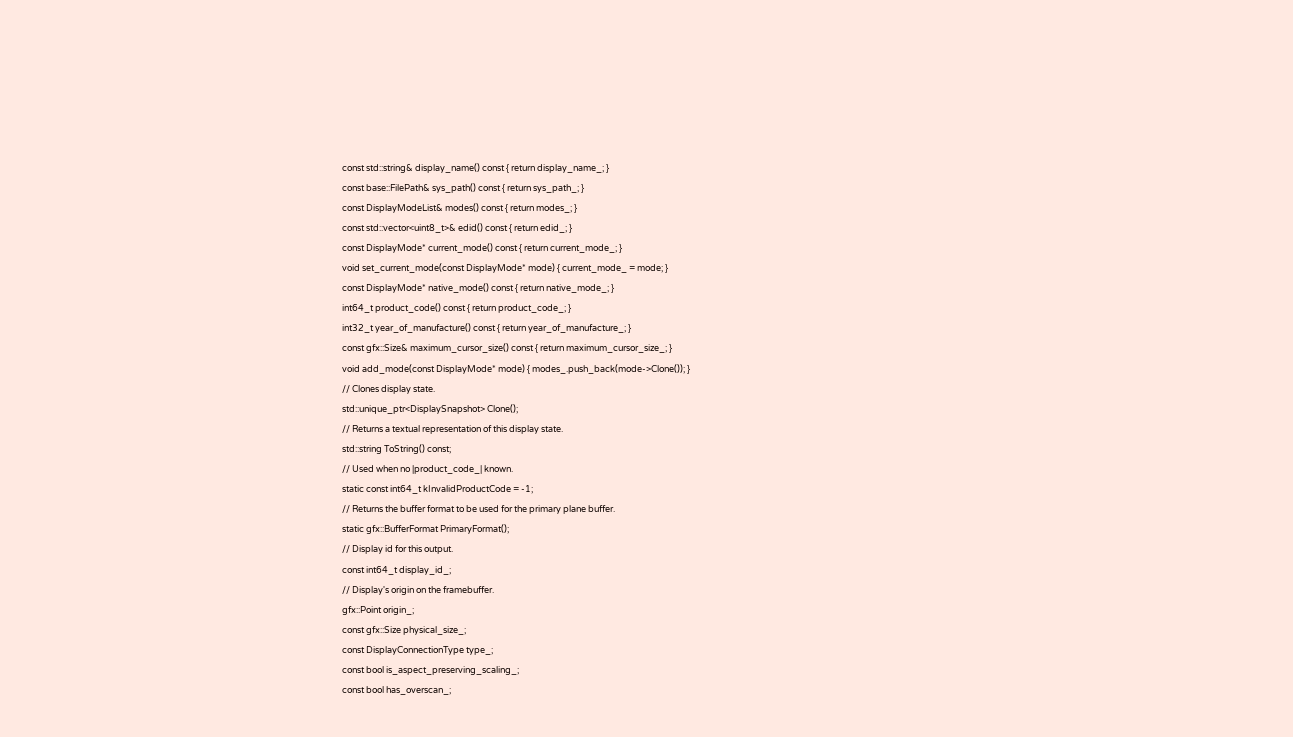const std::string& display_name() const { return display_name_; }
const base::FilePath& sys_path() const { return sys_path_; }
const DisplayModeList& modes() const { return modes_; }
const std::vector<uint8_t>& edid() const { return edid_; }
const DisplayMode* current_mode() const { return current_mode_; }
void set_current_mode(const DisplayMode* mode) { current_mode_ = mode; }
const DisplayMode* native_mode() const { return native_mode_; }
int64_t product_code() const { return product_code_; }
int32_t year_of_manufacture() const { return year_of_manufacture_; }
const gfx::Size& maximum_cursor_size() const { return maximum_cursor_size_; }
void add_mode(const DisplayMode* mode) { modes_.push_back(mode->Clone()); }
// Clones display state.
std::unique_ptr<DisplaySnapshot> Clone();
// Returns a textual representation of this display state.
std::string ToString() const;
// Used when no |product_code_| known.
static const int64_t kInvalidProductCode = -1;
// Returns the buffer format to be used for the primary plane buffer.
static gfx::BufferFormat PrimaryFormat();
// Display id for this output.
const int64_t display_id_;
// Display's origin on the framebuffer.
gfx::Point origin_;
const gfx::Size physical_size_;
const DisplayConnectionType type_;
const bool is_aspect_preserving_scaling_;
const bool has_overscan_;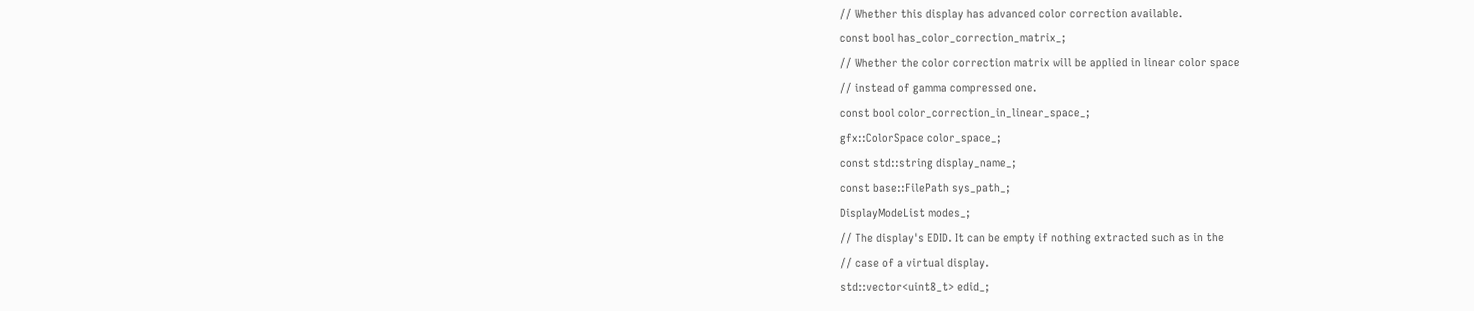// Whether this display has advanced color correction available.
const bool has_color_correction_matrix_;
// Whether the color correction matrix will be applied in linear color space
// instead of gamma compressed one.
const bool color_correction_in_linear_space_;
gfx::ColorSpace color_space_;
const std::string display_name_;
const base::FilePath sys_path_;
DisplayModeList modes_;
// The display's EDID. It can be empty if nothing extracted such as in the
// case of a virtual display.
std::vector<uint8_t> edid_;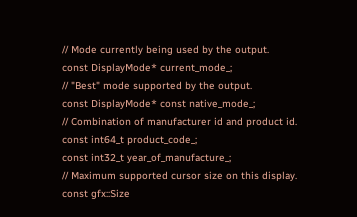// Mode currently being used by the output.
const DisplayMode* current_mode_;
// "Best" mode supported by the output.
const DisplayMode* const native_mode_;
// Combination of manufacturer id and product id.
const int64_t product_code_;
const int32_t year_of_manufacture_;
// Maximum supported cursor size on this display.
const gfx::Size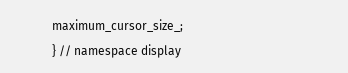maximum_cursor_size_;
} // namespace display